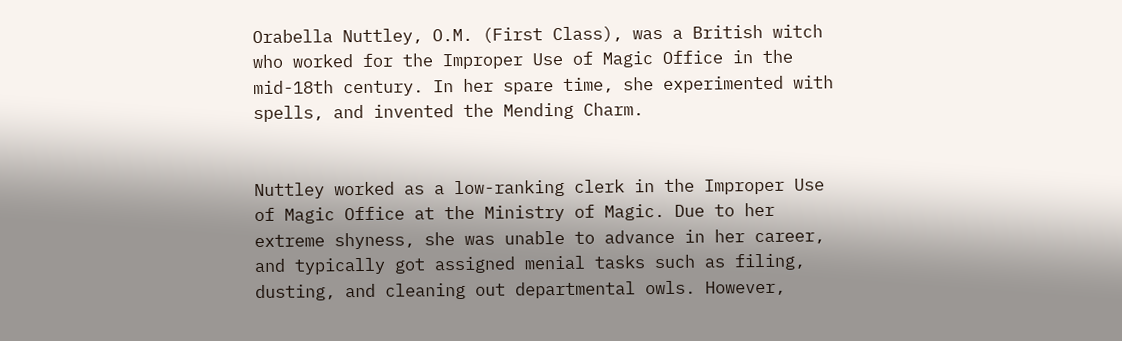Orabella Nuttley, O.M. (First Class), was a British witch who worked for the Improper Use of Magic Office in the mid-18th century. In her spare time, she experimented with spells, and invented the Mending Charm.


Nuttley worked as a low-ranking clerk in the Improper Use of Magic Office at the Ministry of Magic. Due to her extreme shyness, she was unable to advance in her career, and typically got assigned menial tasks such as filing, dusting, and cleaning out departmental owls. However,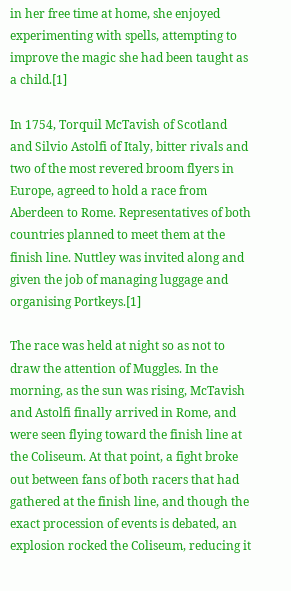in her free time at home, she enjoyed experimenting with spells, attempting to improve the magic she had been taught as a child.[1]

In 1754, Torquil McTavish of Scotland and Silvio Astolfi of Italy, bitter rivals and two of the most revered broom flyers in Europe, agreed to hold a race from Aberdeen to Rome. Representatives of both countries planned to meet them at the finish line. Nuttley was invited along and given the job of managing luggage and organising Portkeys.[1]

The race was held at night so as not to draw the attention of Muggles. In the morning, as the sun was rising, McTavish and Astolfi finally arrived in Rome, and were seen flying toward the finish line at the Coliseum. At that point, a fight broke out between fans of both racers that had gathered at the finish line, and though the exact procession of events is debated, an explosion rocked the Coliseum, reducing it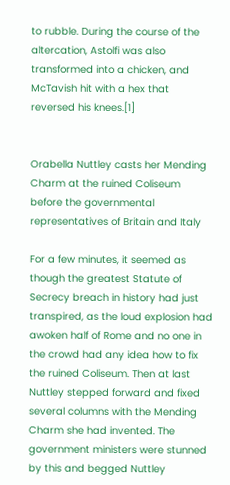to rubble. During the course of the altercation, Astolfi was also transformed into a chicken, and McTavish hit with a hex that reversed his knees.[1]


Orabella Nuttley casts her Mending Charm at the ruined Coliseum before the governmental representatives of Britain and Italy

For a few minutes, it seemed as though the greatest Statute of Secrecy breach in history had just transpired, as the loud explosion had awoken half of Rome and no one in the crowd had any idea how to fix the ruined Coliseum. Then at last Nuttley stepped forward and fixed several columns with the Mending Charm she had invented. The government ministers were stunned by this and begged Nuttley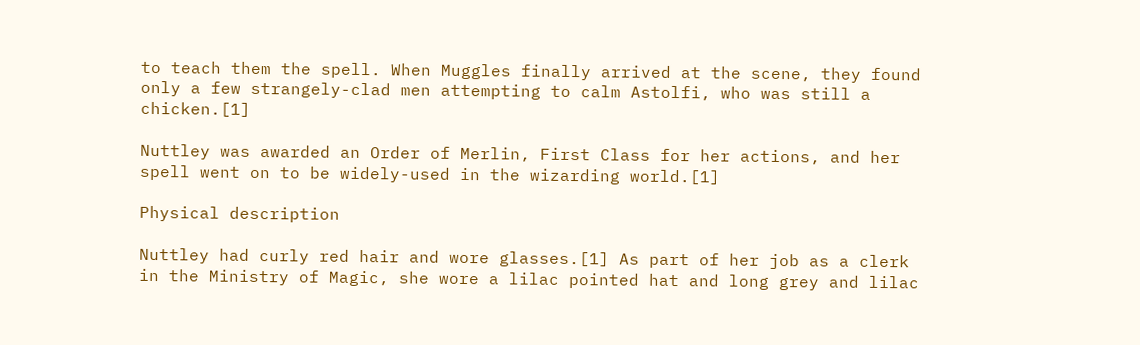to teach them the spell. When Muggles finally arrived at the scene, they found only a few strangely-clad men attempting to calm Astolfi, who was still a chicken.[1]

Nuttley was awarded an Order of Merlin, First Class for her actions, and her spell went on to be widely-used in the wizarding world.[1]

Physical description

Nuttley had curly red hair and wore glasses.[1] As part of her job as a clerk in the Ministry of Magic, she wore a lilac pointed hat and long grey and lilac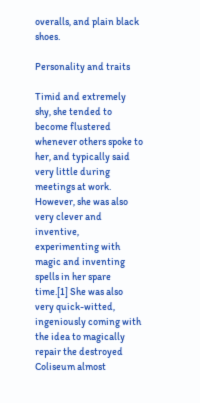overalls, and plain black shoes.

Personality and traits

Timid and extremely shy, she tended to become flustered whenever others spoke to her, and typically said very little during meetings at work. However, she was also very clever and inventive, experimenting with magic and inventing spells in her spare time.[1] She was also very quick-witted, ingeniously coming with the idea to magically repair the destroyed Coliseum almost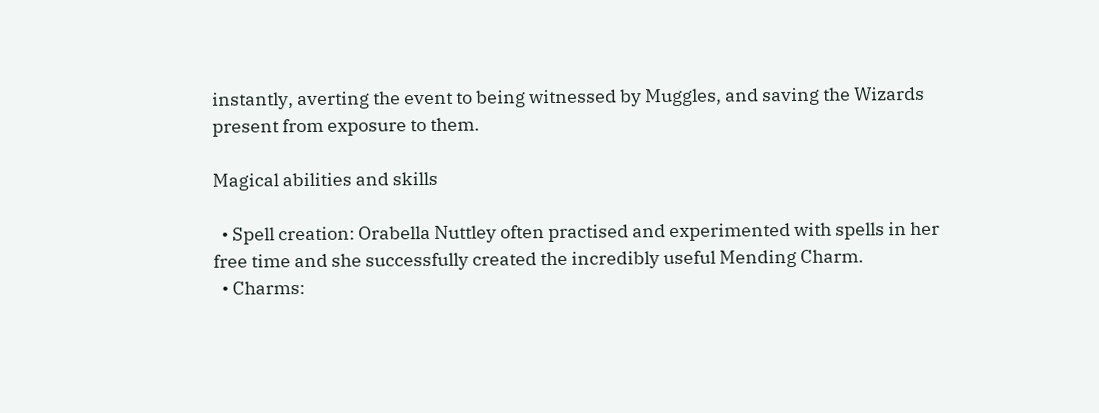instantly, averting the event to being witnessed by Muggles, and saving the Wizards present from exposure to them.

Magical abilities and skills

  • Spell creation: Orabella Nuttley often practised and experimented with spells in her free time and she successfully created the incredibly useful Mending Charm.
  • Charms: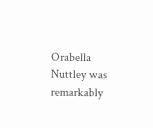Orabella Nuttley was remarkably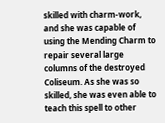skilled with charm-work, and she was capable of using the Mending Charm to repair several large columns of the destroyed Coliseum. As she was so skilled, she was even able to teach this spell to other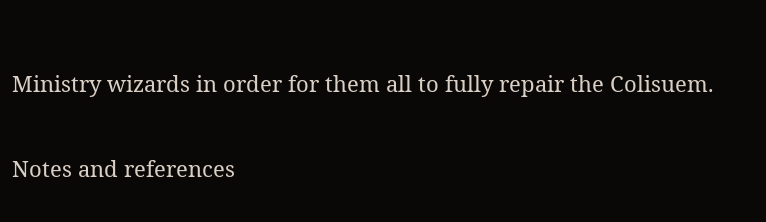Ministry wizards in order for them all to fully repair the Colisuem.


Notes and references